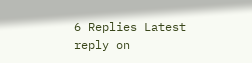6 Replies Latest reply on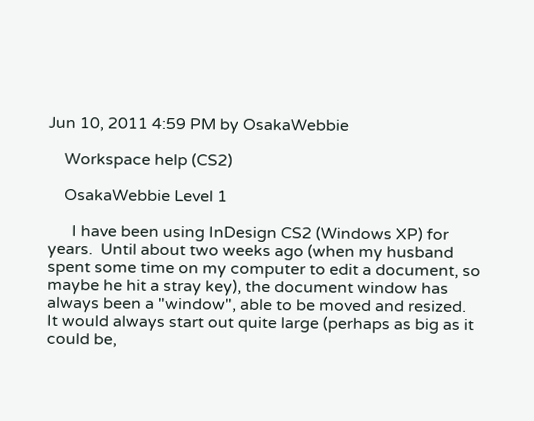Jun 10, 2011 4:59 PM by OsakaWebbie

    Workspace help (CS2)

    OsakaWebbie Level 1

      I have been using InDesign CS2 (Windows XP) for years.  Until about two weeks ago (when my husband spent some time on my computer to edit a document, so maybe he hit a stray key), the document window has always been a "window", able to be moved and resized.  It would always start out quite large (perhaps as big as it could be,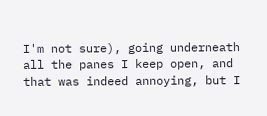I'm not sure), going underneath all the panes I keep open, and that was indeed annoying, but I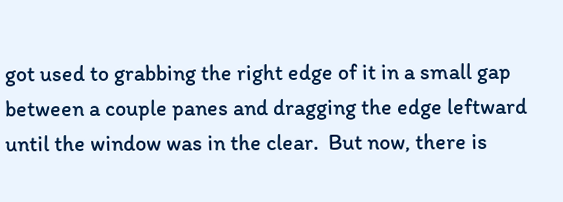got used to grabbing the right edge of it in a small gap between a couple panes and dragging the edge leftward until the window was in the clear.  But now, there is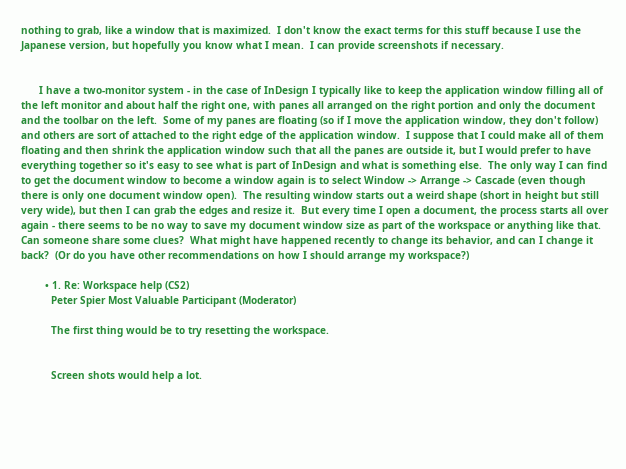nothing to grab, like a window that is maximized.  I don't know the exact terms for this stuff because I use the Japanese version, but hopefully you know what I mean.  I can provide screenshots if necessary.


      I have a two-monitor system - in the case of InDesign I typically like to keep the application window filling all of the left monitor and about half the right one, with panes all arranged on the right portion and only the document and the toolbar on the left.  Some of my panes are floating (so if I move the application window, they don't follow) and others are sort of attached to the right edge of the application window.  I suppose that I could make all of them floating and then shrink the application window such that all the panes are outside it, but I would prefer to have everything together so it's easy to see what is part of InDesign and what is something else.  The only way I can find to get the document window to become a window again is to select Window -> Arrange -> Cascade (even though there is only one document window open).  The resulting window starts out a weird shape (short in height but still very wide), but then I can grab the edges and resize it.  But every time I open a document, the process starts all over again - there seems to be no way to save my document window size as part of the workspace or anything like that.  Can someone share some clues?  What might have happened recently to change its behavior, and can I change it back?  (Or do you have other recommendations on how I should arrange my workspace?)

        • 1. Re: Workspace help (CS2)
          Peter Spier Most Valuable Participant (Moderator)

          The first thing would be to try resetting the workspace.


          Screen shots would help a lot.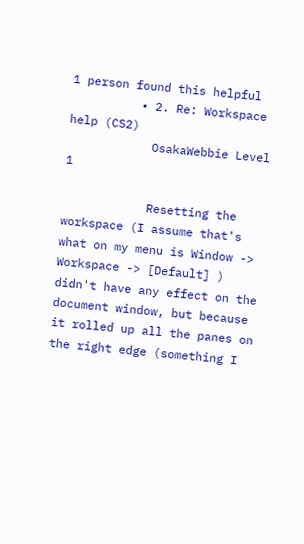1 person found this helpful
          • 2. Re: Workspace help (CS2)
            OsakaWebbie Level 1

            Resetting the workspace (I assume that's what on my menu is Window -> Workspace -> [Default] ) didn't have any effect on the document window, but because it rolled up all the panes on the right edge (something I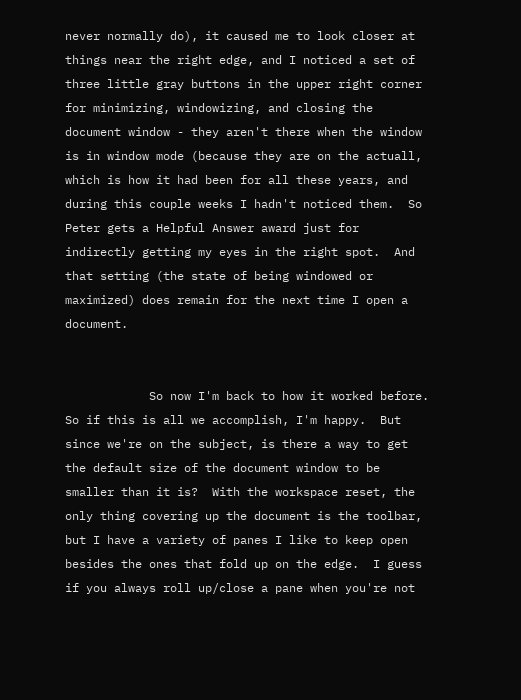never normally do), it caused me to look closer at things near the right edge, and I noticed a set of three little gray buttons in the upper right corner for minimizing, windowizing, and closing the document window - they aren't there when the window is in window mode (because they are on the actuall, which is how it had been for all these years, and during this couple weeks I hadn't noticed them.  So Peter gets a Helpful Answer award just for indirectly getting my eyes in the right spot.  And that setting (the state of being windowed or maximized) does remain for the next time I open a document.


            So now I'm back to how it worked before.  So if this is all we accomplish, I'm happy.  But since we're on the subject, is there a way to get the default size of the document window to be smaller than it is?  With the workspace reset, the only thing covering up the document is the toolbar, but I have a variety of panes I like to keep open besides the ones that fold up on the edge.  I guess if you always roll up/close a pane when you're not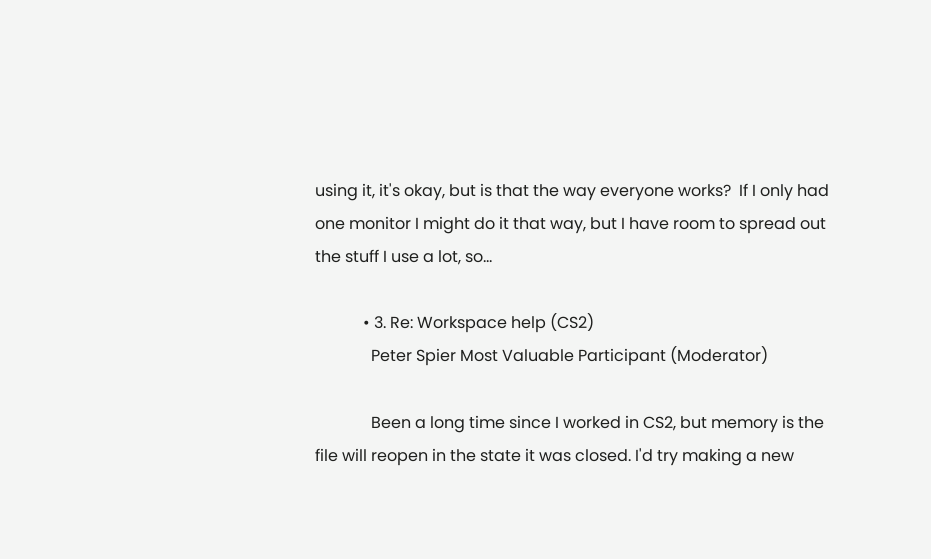using it, it's okay, but is that the way everyone works?  If I only had one monitor I might do it that way, but I have room to spread out the stuff I use a lot, so...

            • 3. Re: Workspace help (CS2)
              Peter Spier Most Valuable Participant (Moderator)

              Been a long time since I worked in CS2, but memory is the file will reopen in the state it was closed. I'd try making a new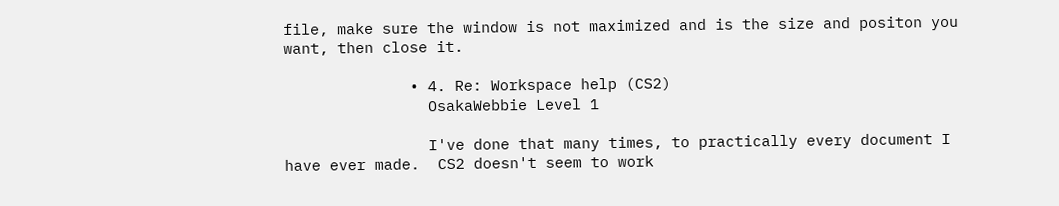file, make sure the window is not maximized and is the size and positon you want, then close it.

              • 4. Re: Workspace help (CS2)
                OsakaWebbie Level 1

                I've done that many times, to practically every document I have ever made.  CS2 doesn't seem to work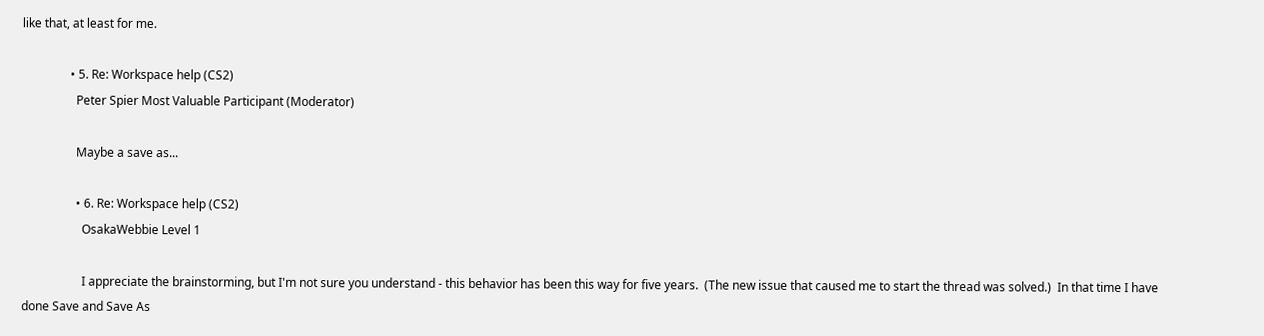like that, at least for me.

                • 5. Re: Workspace help (CS2)
                  Peter Spier Most Valuable Participant (Moderator)

                  Maybe a save as...

                  • 6. Re: Workspace help (CS2)
                    OsakaWebbie Level 1

                    I appreciate the brainstorming, but I'm not sure you understand - this behavior has been this way for five years.  (The new issue that caused me to start the thread was solved.)  In that time I have done Save and Save As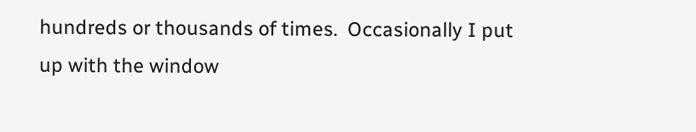hundreds or thousands of times.  Occasionally I put up with the window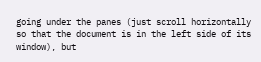going under the panes (just scroll horizontally so that the document is in the left side of its window), but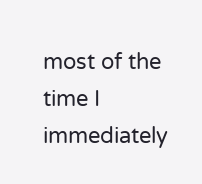most of the time I immediately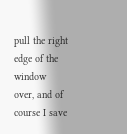pull the right edge of the window over, and of course I save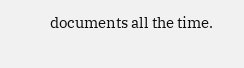documents all the time.